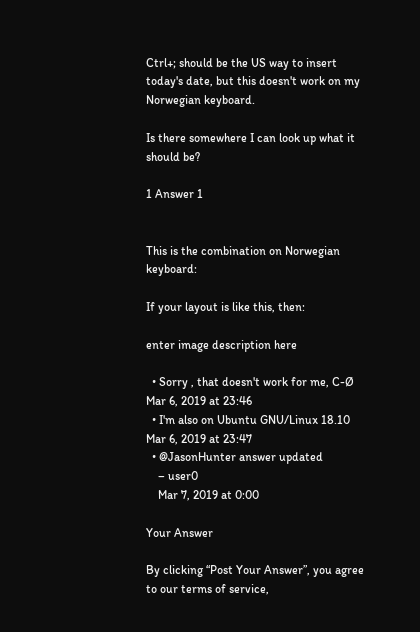Ctrl+; should be the US way to insert today's date, but this doesn't work on my Norwegian keyboard.

Is there somewhere I can look up what it should be?

1 Answer 1


This is the combination on Norwegian keyboard:

If your layout is like this, then:

enter image description here

  • Sorry , that doesn't work for me, C-Ø Mar 6, 2019 at 23:46
  • I'm also on Ubuntu GNU/Linux 18.10 Mar 6, 2019 at 23:47
  • @JasonHunter answer updated
    – user0
    Mar 7, 2019 at 0:00

Your Answer

By clicking “Post Your Answer”, you agree to our terms of service,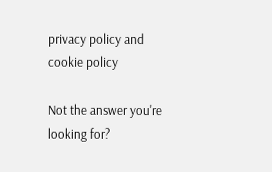privacy policy and cookie policy

Not the answer you're looking for?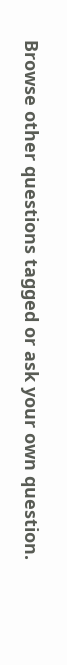Browse other questions tagged or ask your own question.